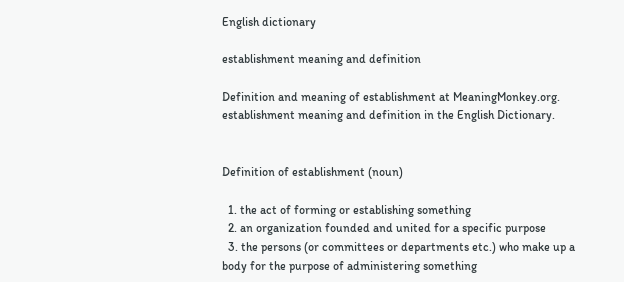English dictionary

establishment meaning and definition

Definition and meaning of establishment at MeaningMonkey.org. establishment meaning and definition in the English Dictionary.


Definition of establishment (noun)

  1. the act of forming or establishing something
  2. an organization founded and united for a specific purpose
  3. the persons (or committees or departments etc.) who make up a body for the purpose of administering something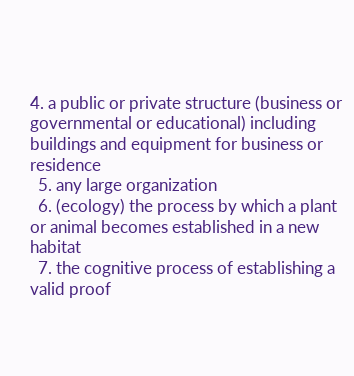4. a public or private structure (business or governmental or educational) including buildings and equipment for business or residence
  5. any large organization
  6. (ecology) the process by which a plant or animal becomes established in a new habitat
  7. the cognitive process of establishing a valid proof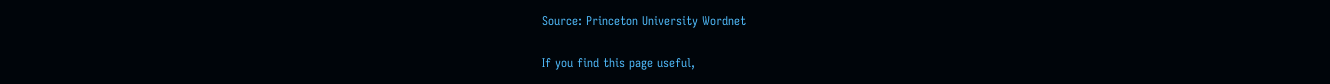Source: Princeton University Wordnet

If you find this page useful,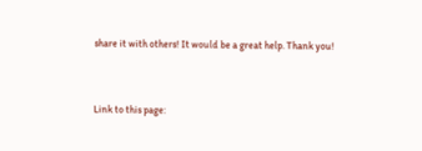share it with others! It would be a great help. Thank you!


Link to this page: